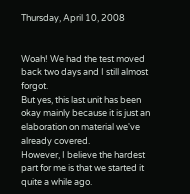Thursday, April 10, 2008


Woah! We had the test moved back two days and I still almost forgot.
But yes, this last unit has been okay mainly because it is just an elaboration on material we've already covered.
However, I believe the hardest part for me is that we started it quite a while ago.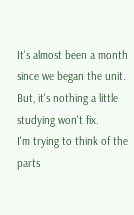It's almost been a month since we began the unit.
But, it's nothing a little studying won't fix.
I'm trying to think of the parts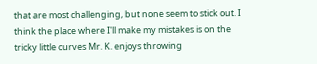that are most challenging, but none seem to stick out. I think the place where I'll make my mistakes is on the tricky little curves Mr. K. enjoys throwing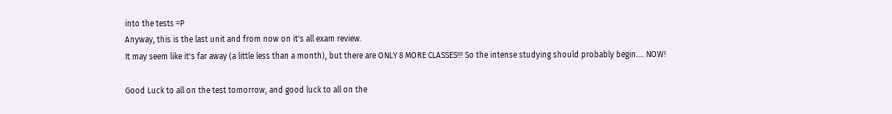into the tests =P
Anyway, this is the last unit and from now on it's all exam review.
It may seem like it's far away (a little less than a month), but there are ONLY 8 MORE CLASSES!!! So the intense studying should probably begin.... NOW!

Good Luck to all on the test tomorrow, and good luck to all on the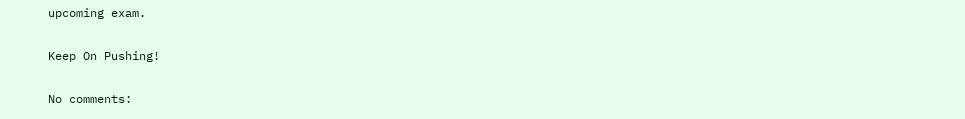upcoming exam.

Keep On Pushing!

No comments: